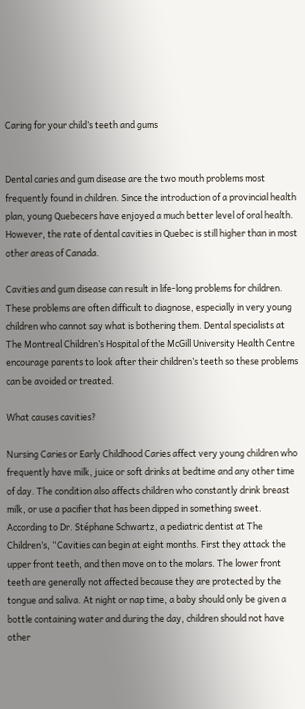Caring for your child’s teeth and gums


Dental caries and gum disease are the two mouth problems most frequently found in children. Since the introduction of a provincial health plan, young Quebecers have enjoyed a much better level of oral health. However, the rate of dental cavities in Quebec is still higher than in most other areas of Canada.

Cavities and gum disease can result in life-long problems for children. These problems are often difficult to diagnose, especially in very young children who cannot say what is bothering them. Dental specialists at The Montreal Children’s Hospital of the McGill University Health Centre encourage parents to look after their children’s teeth so these problems can be avoided or treated.

What causes cavities?

Nursing Caries or Early Childhood Caries affect very young children who frequently have milk, juice or soft drinks at bedtime and any other time of day. The condition also affects children who constantly drink breast milk, or use a pacifier that has been dipped in something sweet. According to Dr. Stéphane Schwartz, a pediatric dentist at The Children’s, “Cavities can begin at eight months. First they attack the upper front teeth, and then move on to the molars. The lower front teeth are generally not affected because they are protected by the tongue and saliva. At night or nap time, a baby should only be given a bottle containing water and during the day, children should not have other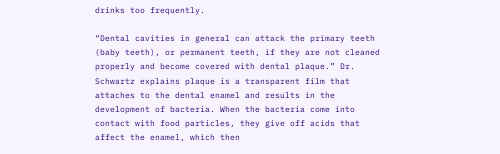drinks too frequently.

“Dental cavities in general can attack the primary teeth (baby teeth), or permanent teeth, if they are not cleaned properly and become covered with dental plaque.” Dr. Schwartz explains plaque is a transparent film that attaches to the dental enamel and results in the development of bacteria. When the bacteria come into contact with food particles, they give off acids that affect the enamel, which then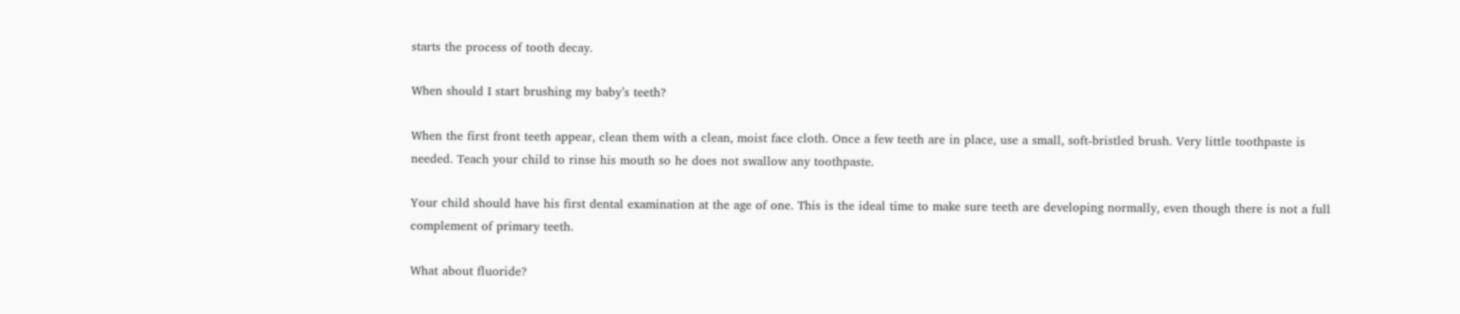starts the process of tooth decay.

When should I start brushing my baby’s teeth?

When the first front teeth appear, clean them with a clean, moist face cloth. Once a few teeth are in place, use a small, soft-bristled brush. Very little toothpaste is needed. Teach your child to rinse his mouth so he does not swallow any toothpaste.

Your child should have his first dental examination at the age of one. This is the ideal time to make sure teeth are developing normally, even though there is not a full complement of primary teeth.

What about fluoride?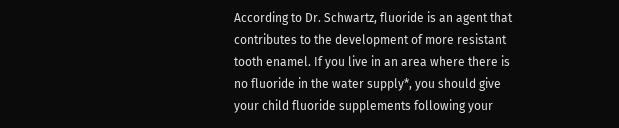According to Dr. Schwartz, fluoride is an agent that contributes to the development of more resistant tooth enamel. If you live in an area where there is no fluoride in the water supply*, you should give your child fluoride supplements following your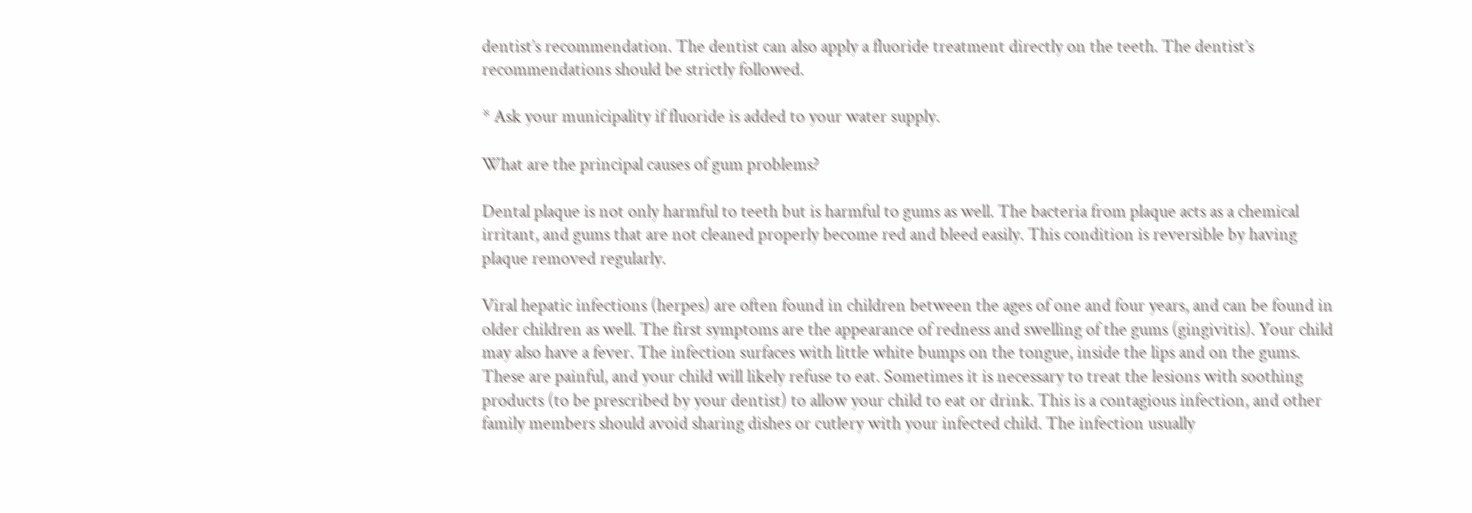dentist’s recommendation. The dentist can also apply a fluoride treatment directly on the teeth. The dentist’s recommendations should be strictly followed.

* Ask your municipality if fluoride is added to your water supply.

What are the principal causes of gum problems?

Dental plaque is not only harmful to teeth but is harmful to gums as well. The bacteria from plaque acts as a chemical irritant, and gums that are not cleaned properly become red and bleed easily. This condition is reversible by having plaque removed regularly.

Viral hepatic infections (herpes) are often found in children between the ages of one and four years, and can be found in older children as well. The first symptoms are the appearance of redness and swelling of the gums (gingivitis). Your child may also have a fever. The infection surfaces with little white bumps on the tongue, inside the lips and on the gums. These are painful, and your child will likely refuse to eat. Sometimes it is necessary to treat the lesions with soothing products (to be prescribed by your dentist) to allow your child to eat or drink. This is a contagious infection, and other family members should avoid sharing dishes or cutlery with your infected child. The infection usually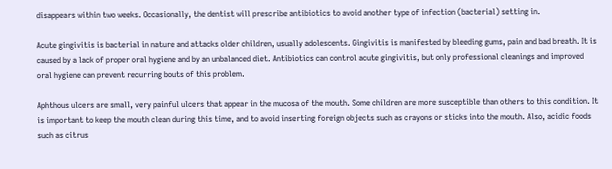disappears within two weeks. Occasionally, the dentist will prescribe antibiotics to avoid another type of infection (bacterial) setting in.

Acute gingivitis is bacterial in nature and attacks older children, usually adolescents. Gingivitis is manifested by bleeding gums, pain and bad breath. It is caused by a lack of proper oral hygiene and by an unbalanced diet. Antibiotics can control acute gingivitis, but only professional cleanings and improved oral hygiene can prevent recurring bouts of this problem.

Aphthous ulcers are small, very painful ulcers that appear in the mucosa of the mouth. Some children are more susceptible than others to this condition. It is important to keep the mouth clean during this time, and to avoid inserting foreign objects such as crayons or sticks into the mouth. Also, acidic foods such as citrus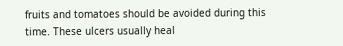fruits and tomatoes should be avoided during this time. These ulcers usually heal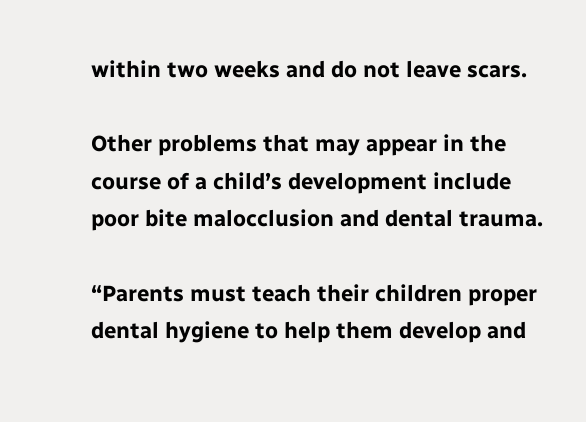within two weeks and do not leave scars.

Other problems that may appear in the course of a child’s development include poor bite malocclusion and dental trauma.

“Parents must teach their children proper dental hygiene to help them develop and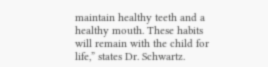maintain healthy teeth and a healthy mouth. These habits will remain with the child for life,” states Dr. Schwartz.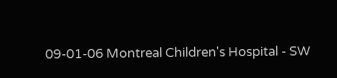09-01-06 Montreal Children's Hospital - SW